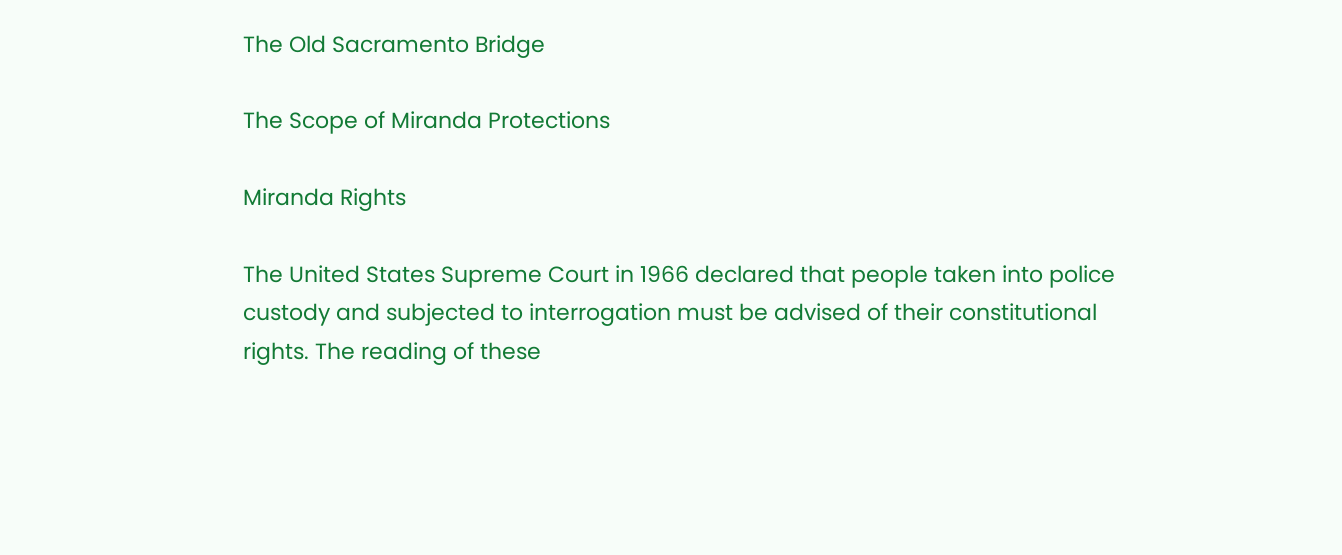The Old Sacramento Bridge

The Scope of Miranda Protections

Miranda Rights

The United States Supreme Court in 1966 declared that people taken into police custody and subjected to interrogation must be advised of their constitutional rights. The reading of these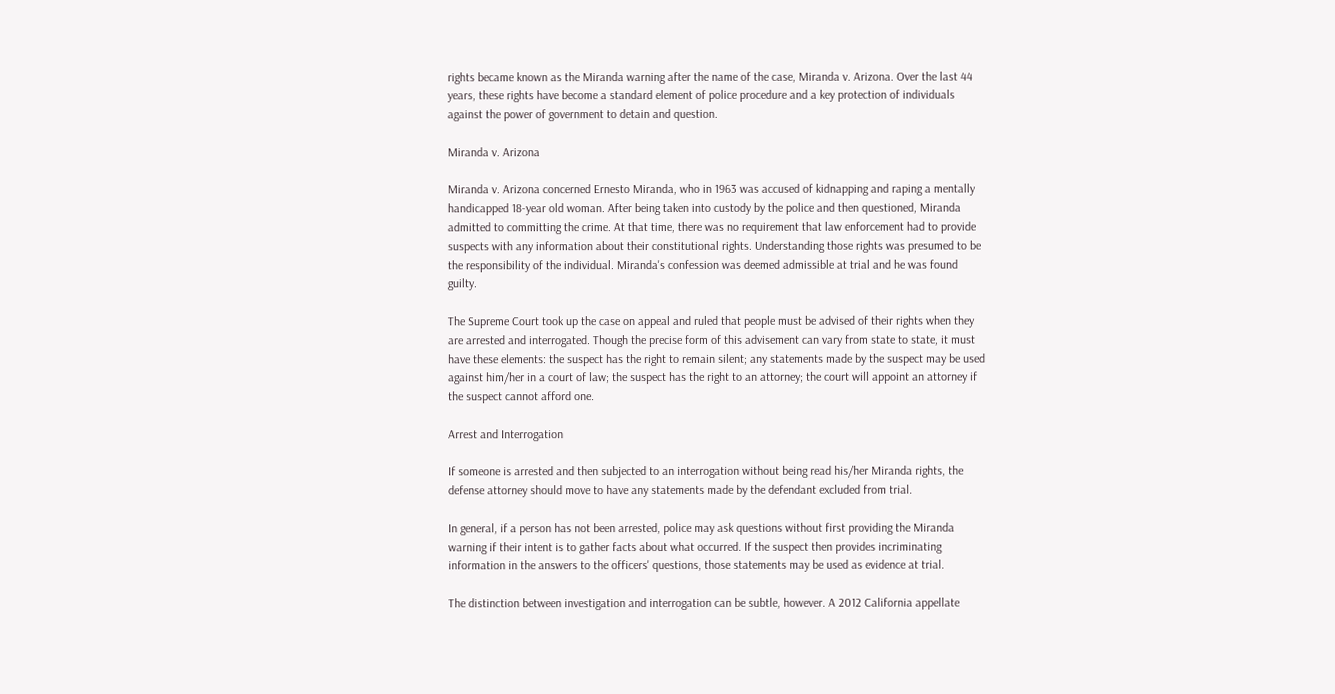rights became known as the Miranda warning after the name of the case, Miranda v. Arizona. Over the last 44 years, these rights have become a standard element of police procedure and a key protection of individuals against the power of government to detain and question.

Miranda v. Arizona

Miranda v. Arizona concerned Ernesto Miranda, who in 1963 was accused of kidnapping and raping a mentally handicapped 18-year old woman. After being taken into custody by the police and then questioned, Miranda admitted to committing the crime. At that time, there was no requirement that law enforcement had to provide suspects with any information about their constitutional rights. Understanding those rights was presumed to be the responsibility of the individual. Miranda's confession was deemed admissible at trial and he was found guilty.

The Supreme Court took up the case on appeal and ruled that people must be advised of their rights when they are arrested and interrogated. Though the precise form of this advisement can vary from state to state, it must have these elements: the suspect has the right to remain silent; any statements made by the suspect may be used against him/her in a court of law; the suspect has the right to an attorney; the court will appoint an attorney if the suspect cannot afford one.

Arrest and Interrogation

If someone is arrested and then subjected to an interrogation without being read his/her Miranda rights, the defense attorney should move to have any statements made by the defendant excluded from trial.

In general, if a person has not been arrested, police may ask questions without first providing the Miranda warning if their intent is to gather facts about what occurred. If the suspect then provides incriminating information in the answers to the officers' questions, those statements may be used as evidence at trial.

The distinction between investigation and interrogation can be subtle, however. A 2012 California appellate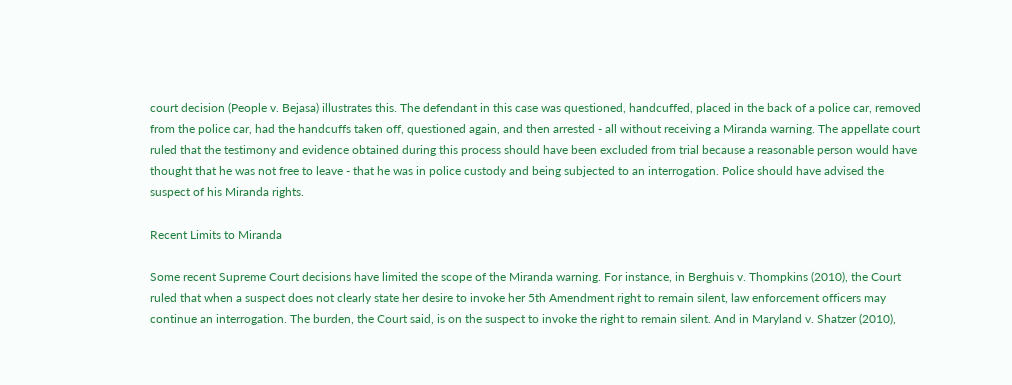court decision (People v. Bejasa) illustrates this. The defendant in this case was questioned, handcuffed, placed in the back of a police car, removed from the police car, had the handcuffs taken off, questioned again, and then arrested - all without receiving a Miranda warning. The appellate court ruled that the testimony and evidence obtained during this process should have been excluded from trial because a reasonable person would have thought that he was not free to leave - that he was in police custody and being subjected to an interrogation. Police should have advised the suspect of his Miranda rights.

Recent Limits to Miranda

Some recent Supreme Court decisions have limited the scope of the Miranda warning. For instance, in Berghuis v. Thompkins (2010), the Court ruled that when a suspect does not clearly state her desire to invoke her 5th Amendment right to remain silent, law enforcement officers may continue an interrogation. The burden, the Court said, is on the suspect to invoke the right to remain silent. And in Maryland v. Shatzer (2010),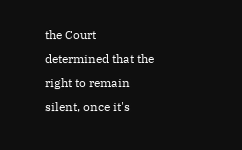the Court determined that the right to remain silent, once it's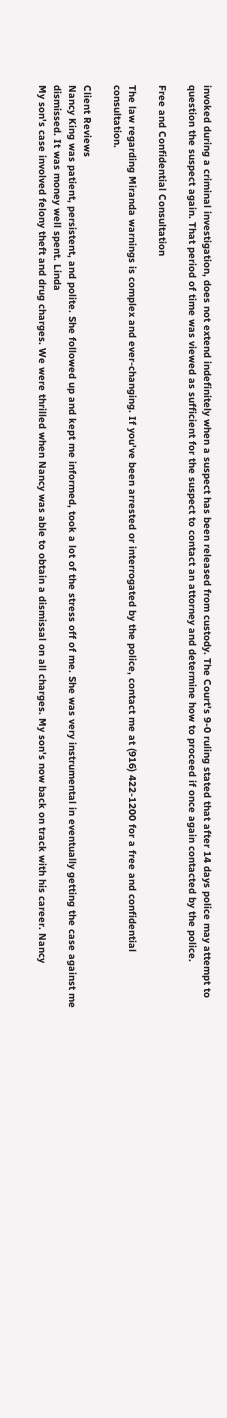invoked during a criminal investigation, does not extend indefinitely when a suspect has been released from custody. The Court's 9-0 ruling stated that after 14 days police may attempt to question the suspect again. That period of time was viewed as sufficient for the suspect to contact an attorney and determine how to proceed if once again contacted by the police.

Free and Confidential Consultation

The law regarding Miranda warnings is complex and ever-changing. If you've been arrested or interrogated by the police, contact me at (916) 422-1200 for a free and confidential consultation.

Client Reviews
Nancy King was patient, persistent, and polite. She followed up and kept me informed, took a lot of the stress off of me. She was very instrumental in eventually getting the case against me dismissed. It was money well spent. Linda
My son's case involved felony theft and drug charges. We were thrilled when Nancy was able to obtain a dismissal on all charges. My son's now back on track with his career. Nancy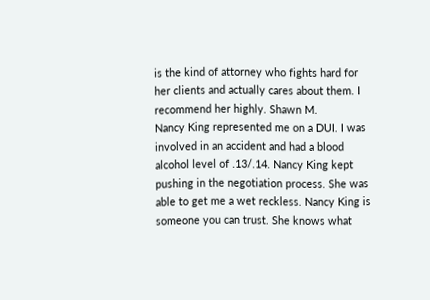is the kind of attorney who fights hard for her clients and actually cares about them. I recommend her highly. Shawn M.
Nancy King represented me on a DUI. I was involved in an accident and had a blood alcohol level of .13/.14. Nancy King kept pushing in the negotiation process. She was able to get me a wet reckless. Nancy King is someone you can trust. She knows what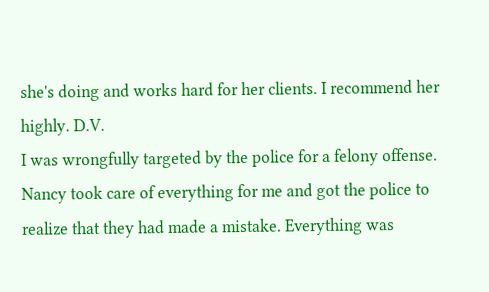she's doing and works hard for her clients. I recommend her highly. D.V.
I was wrongfully targeted by the police for a felony offense. Nancy took care of everything for me and got the police to realize that they had made a mistake. Everything was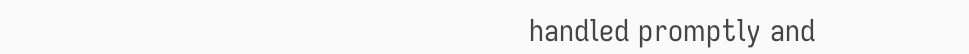handled promptly and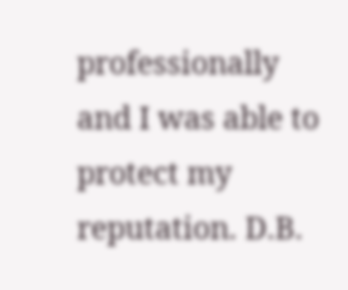professionally and I was able to protect my reputation. D.B.